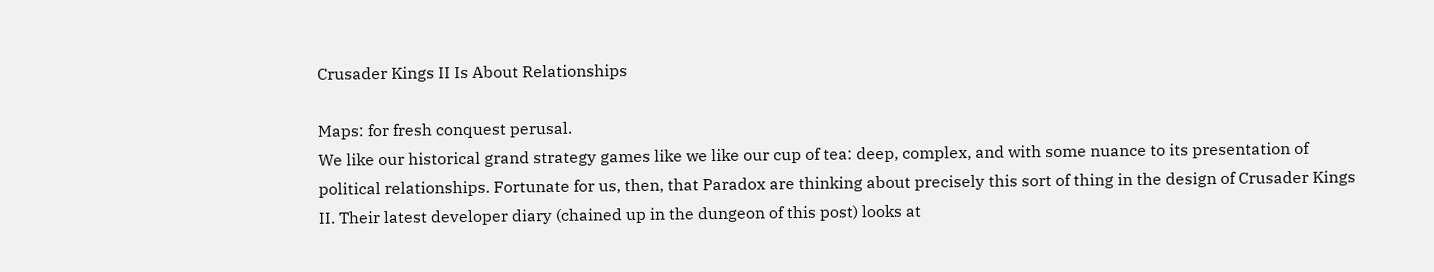Crusader Kings II Is About Relationships

Maps: for fresh conquest perusal.
We like our historical grand strategy games like we like our cup of tea: deep, complex, and with some nuance to its presentation of political relationships. Fortunate for us, then, that Paradox are thinking about precisely this sort of thing in the design of Crusader Kings II. Their latest developer diary (chained up in the dungeon of this post) looks at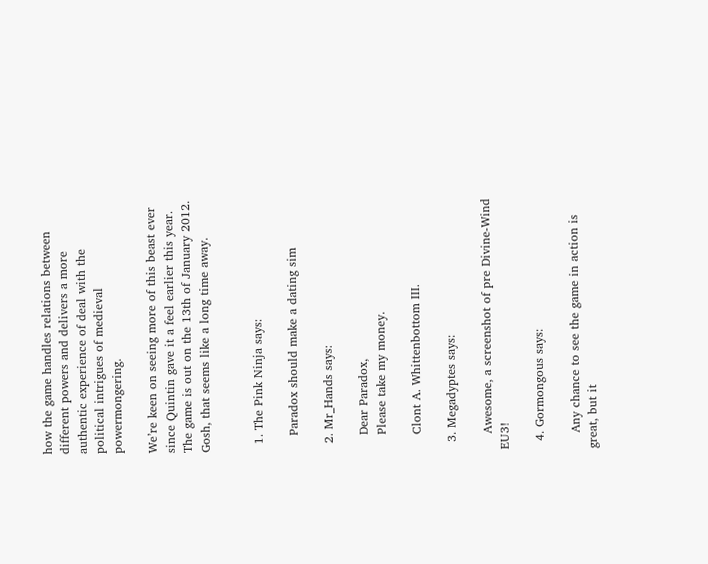how the game handles relations between different powers and delivers a more authentic experience of deal with the political intrigues of medieval powermongering.

We’re keen on seeing more of this beast ever since Quintin gave it a feel earlier this year. The game is out on the 13th of January 2012. Gosh, that seems like a long time away.


  1. The Pink Ninja says:

    Paradox should make a dating sim

  2. Mr_Hands says:

    Dear Paradox,
    Please take my money.

    Clont A. Whittenbottom III.

  3. Megadyptes says:

    Awesome, a screenshot of pre Divine-Wind EU3!

  4. Gormongous says:

    Any chance to see the game in action is great, but it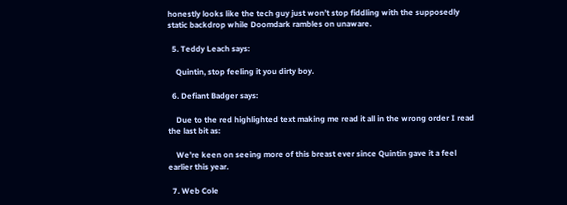honestly looks like the tech guy just won’t stop fiddling with the supposedly static backdrop while Doomdark rambles on unaware.

  5. Teddy Leach says:

    Quintin, stop feeling it you dirty boy.

  6. Defiant Badger says:

    Due to the red highlighted text making me read it all in the wrong order I read the last bit as:

    We’re keen on seeing more of this breast ever since Quintin gave it a feel earlier this year.

  7. Web Cole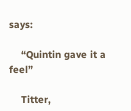says:

    “Quintin gave it a feel”

    Titter,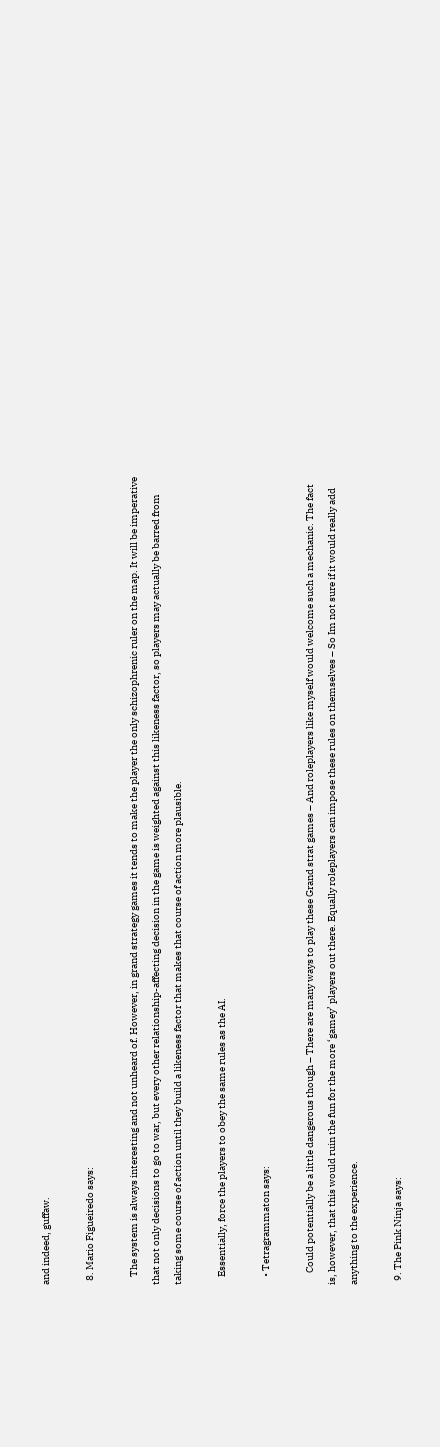and indeed, guffaw.

  8. Mario Figueiredo says:

    The system is always interesting and not unheard of. However, in grand strategy games it tends to make the player the only schizophrenic ruler on the map. It will be imperative that not only decisions to go to war, but every other relationship-affecting decision in the game is weighted against this likeness factor, so players may actually be barred from taking some course of action until they build a likeness factor that makes that course of action more plausible.

    Essentially, force the players to obey the same rules as the AI.

    • Tetragrammaton says:

      Could potentially be a little dangerous though – There are many ways to play these Grand strat games – And roleplayers like myself would welcome such a mechanic. The fact is, however, that this would ruin the fun for the more ‘gamey’ players out there. Equally roleplayers can impose these rules on themselves – So Im not sure if it would really add anything to the experience.

  9. The Pink Ninja says: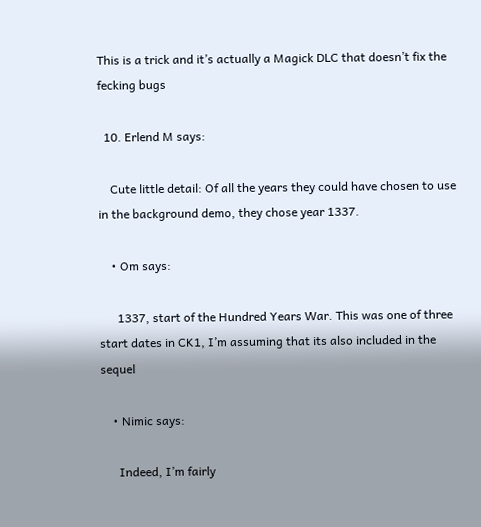This is a trick and it’s actually a Magick DLC that doesn’t fix the fecking bugs

  10. Erlend M says:

    Cute little detail: Of all the years they could have chosen to use in the background demo, they chose year 1337.

    • Om says:

      1337, start of the Hundred Years War. This was one of three start dates in CK1, I’m assuming that its also included in the sequel

    • Nimic says:

      Indeed, I’m fairly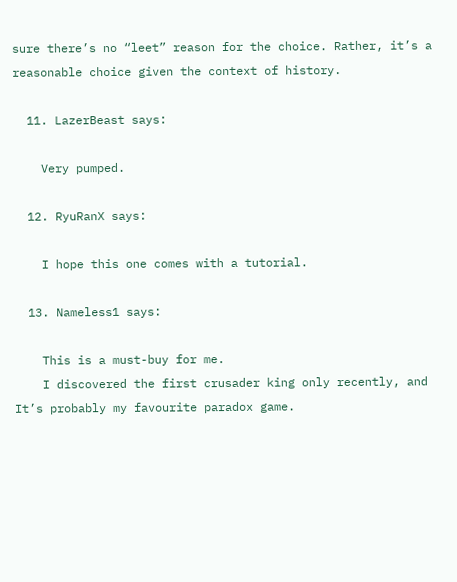sure there’s no “leet” reason for the choice. Rather, it’s a reasonable choice given the context of history.

  11. LazerBeast says:

    Very pumped.

  12. RyuRanX says:

    I hope this one comes with a tutorial.

  13. Nameless1 says:

    This is a must-buy for me.
    I discovered the first crusader king only recently, and It’s probably my favourite paradox game.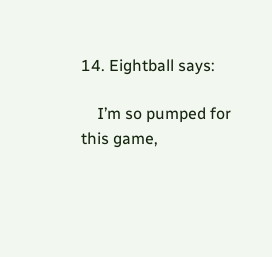14. Eightball says:

    I’m so pumped for this game,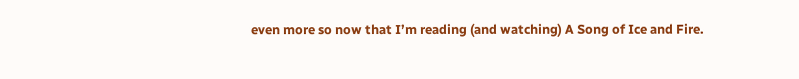even more so now that I’m reading (and watching) A Song of Ice and Fire.